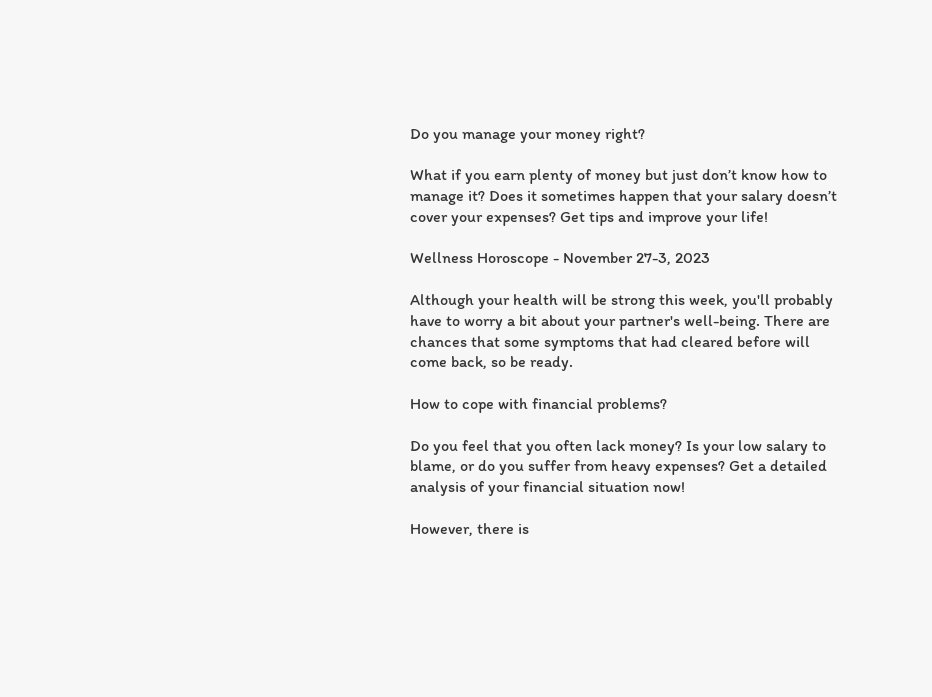Do you manage your money right?

What if you earn plenty of money but just don’t know how to manage it? Does it sometimes happen that your salary doesn’t cover your expenses? Get tips and improve your life!

Wellness Horoscope - November 27-3, 2023

Although your health will be strong this week, you'll probably have to worry a bit about your partner's well-being. There are chances that some symptoms that had cleared before will come back, so be ready.

How to cope with financial problems?

Do you feel that you often lack money? Is your low salary to blame, or do you suffer from heavy expenses? Get a detailed analysis of your financial situation now!

However, there is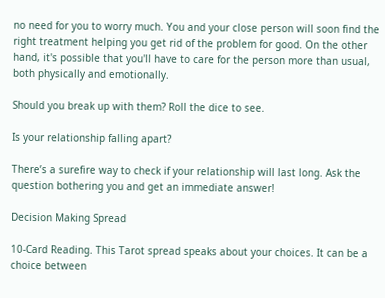no need for you to worry much. You and your close person will soon find the right treatment helping you get rid of the problem for good. On the other hand, it's possible that you'll have to care for the person more than usual, both physically and emotionally.

Should you break up with them? Roll the dice to see.

Is your relationship falling apart?

There’s a surefire way to check if your relationship will last long. Ask the question bothering you and get an immediate answer!

Decision Making Spread

10-Card Reading. This Tarot spread speaks about your choices. It can be a choice between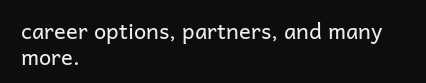career options, partners, and many more.